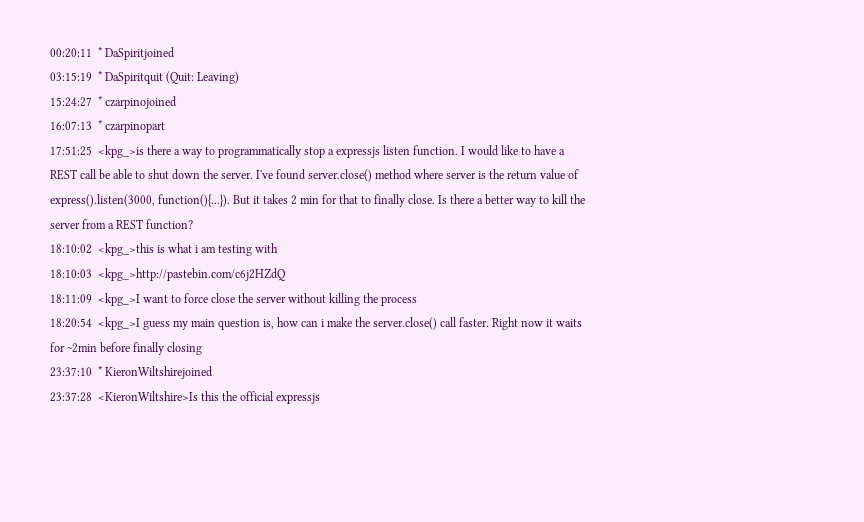00:20:11  * DaSpiritjoined
03:15:19  * DaSpiritquit (Quit: Leaving)
15:24:27  * czarpinojoined
16:07:13  * czarpinopart
17:51:25  <kpg_>is there a way to programmatically stop a expressjs listen function. I would like to have a REST call be able to shut down the server. I've found server.close() method where server is the return value of express().listen(3000, function(){...}). But it takes 2 min for that to finally close. Is there a better way to kill the server from a REST function?
18:10:02  <kpg_>this is what i am testing with
18:10:03  <kpg_>http://pastebin.com/c6j2HZdQ
18:11:09  <kpg_>I want to force close the server without killing the process
18:20:54  <kpg_>I guess my main question is, how can i make the server.close() call faster. Right now it waits for ~2min before finally closing
23:37:10  * KieronWiltshirejoined
23:37:28  <KieronWiltshire>Is this the official expressjs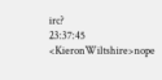irc?
23:37:45  <KieronWiltshire>nope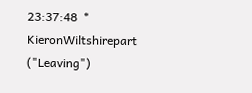23:37:48  * KieronWiltshirepart ("Leaving")